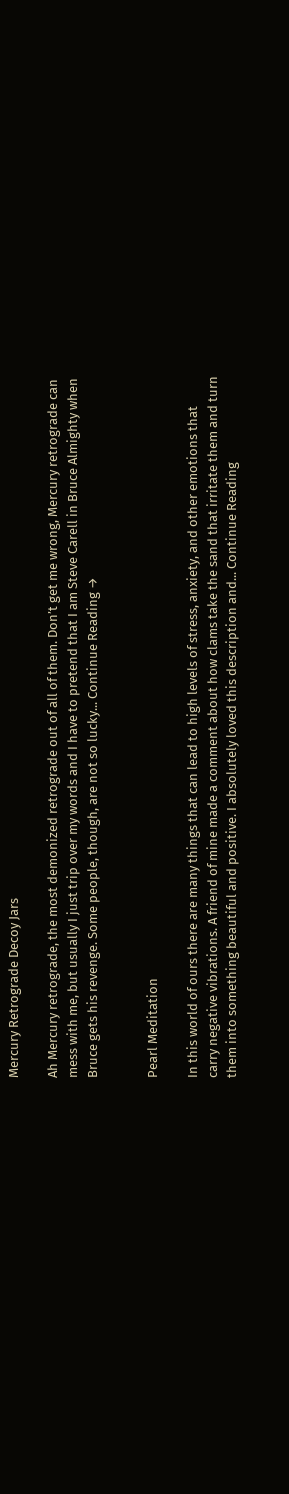Mercury Retrograde Decoy Jars

Ah Mercury retrograde, the most demonized retrograde out of all of them. Don’t get me wrong, Mercury retrograde can mess with me, but usually I just trip over my words and I have to pretend that I am Steve Carell in Bruce Almighty when Bruce gets his revenge. Some people, though, are not so lucky... Continue Reading →


Pearl Meditation

In this world of ours there are many things that can lead to high levels of stress, anxiety, and other emotions that carry negative vibrations. A friend of mine made a comment about how clams take the sand that irritate them and turn them into something beautiful and positive. I absolutely loved this description and... Continue Reading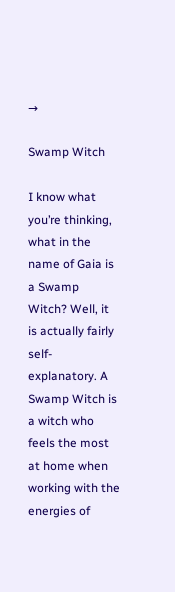→

Swamp Witch

I know what you’re thinking, what in the name of Gaia is a Swamp Witch? Well, it is actually fairly self-explanatory. A Swamp Witch is a witch who feels the most at home when working with the energies of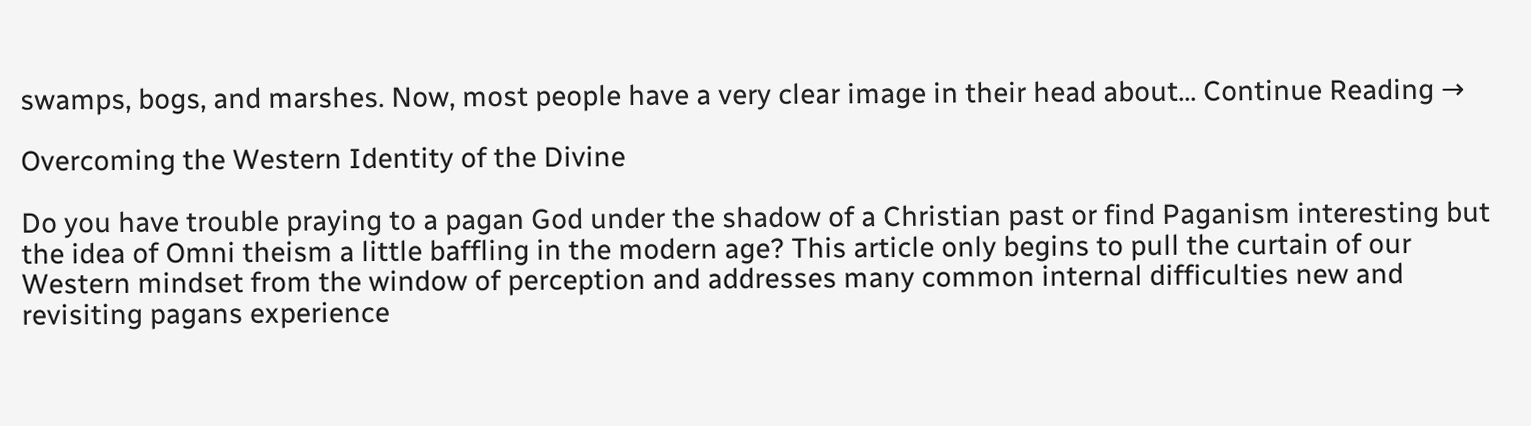swamps, bogs, and marshes. Now, most people have a very clear image in their head about... Continue Reading →

Overcoming the Western Identity of the Divine

Do you have trouble praying to a pagan God under the shadow of a Christian past or find Paganism interesting but the idea of Omni theism a little baffling in the modern age? This article only begins to pull the curtain of our Western mindset from the window of perception and addresses many common internal difficulties new and revisiting pagans experience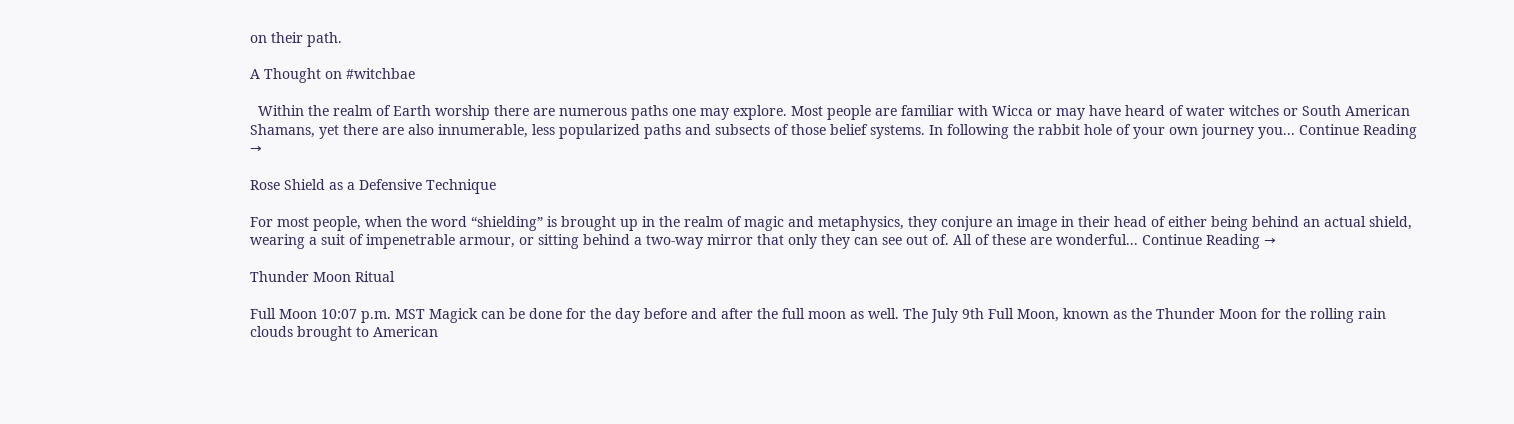on their path.

A Thought on #witchbae

  Within the realm of Earth worship there are numerous paths one may explore. Most people are familiar with Wicca or may have heard of water witches or South American Shamans, yet there are also innumerable, less popularized paths and subsects of those belief systems. In following the rabbit hole of your own journey you... Continue Reading →

Rose Shield as a Defensive Technique

For most people, when the word “shielding” is brought up in the realm of magic and metaphysics, they conjure an image in their head of either being behind an actual shield, wearing a suit of impenetrable armour, or sitting behind a two-way mirror that only they can see out of. All of these are wonderful... Continue Reading →

Thunder Moon Ritual

Full Moon 10:07 p.m. MST Magick can be done for the day before and after the full moon as well. The July 9th Full Moon, known as the Thunder Moon for the rolling rain clouds brought to American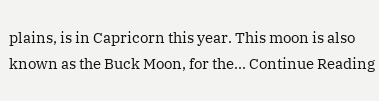plains, is in Capricorn this year. This moon is also known as the Buck Moon, for the... Continue Reading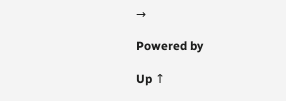→

Powered by

Up ↑